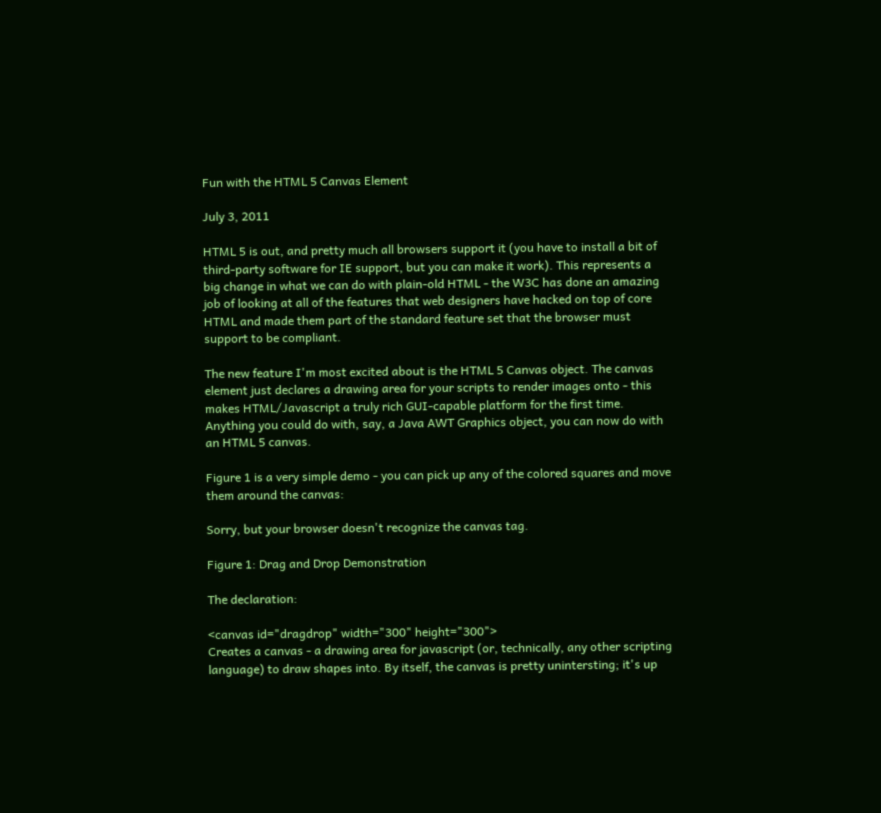Fun with the HTML 5 Canvas Element

July 3, 2011

HTML 5 is out, and pretty much all browsers support it (you have to install a bit of third-party software for IE support, but you can make it work). This represents a big change in what we can do with plain-old HTML - the W3C has done an amazing job of looking at all of the features that web designers have hacked on top of core HTML and made them part of the standard feature set that the browser must support to be compliant.

The new feature I'm most excited about is the HTML 5 Canvas object. The canvas element just declares a drawing area for your scripts to render images onto - this makes HTML/Javascript a truly rich GUI-capable platform for the first time. Anything you could do with, say, a Java AWT Graphics object, you can now do with an HTML 5 canvas.

Figure 1 is a very simple demo - you can pick up any of the colored squares and move them around the canvas:

Sorry, but your browser doesn't recognize the canvas tag.

Figure 1: Drag and Drop Demonstration

The declaration:

<canvas id="dragdrop" width="300" height="300">
Creates a canvas - a drawing area for javascript (or, technically, any other scripting language) to draw shapes into. By itself, the canvas is pretty unintersting; it's up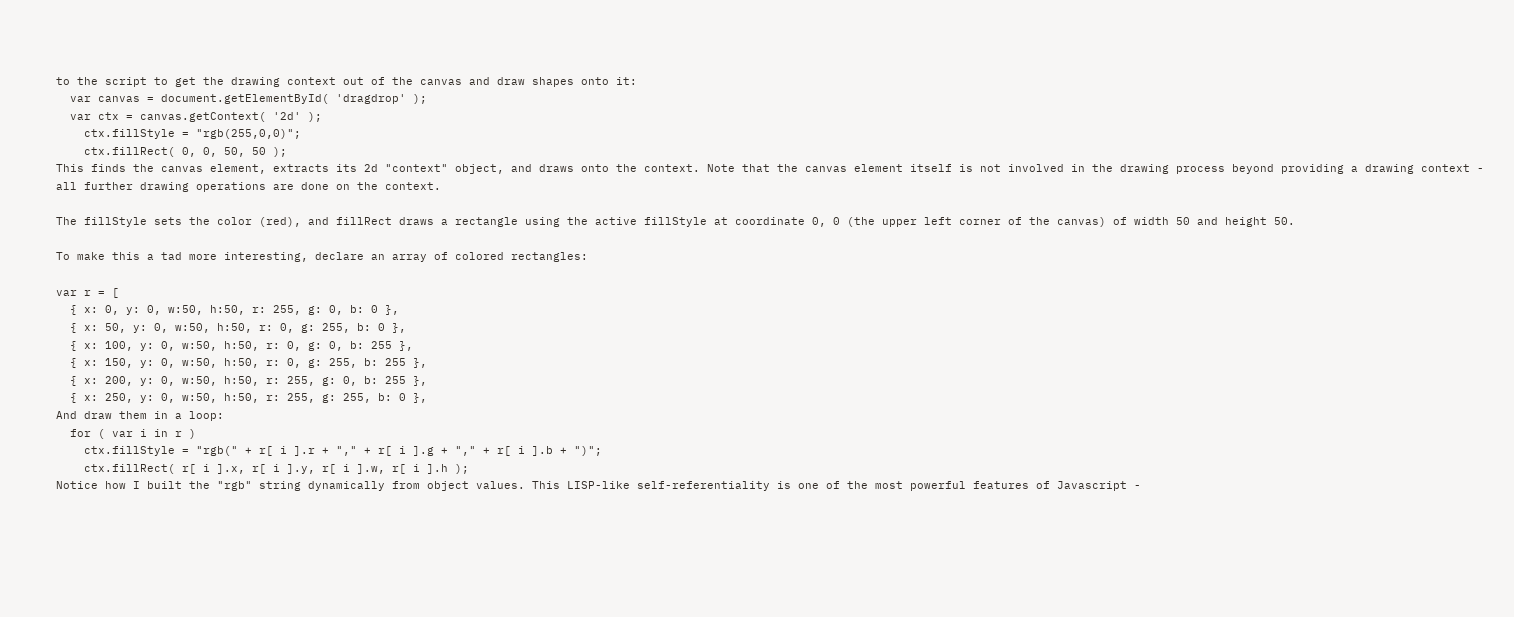to the script to get the drawing context out of the canvas and draw shapes onto it:
  var canvas = document.getElementById( 'dragdrop' );
  var ctx = canvas.getContext( '2d' );
    ctx.fillStyle = "rgb(255,0,0)";
    ctx.fillRect( 0, 0, 50, 50 );
This finds the canvas element, extracts its 2d "context" object, and draws onto the context. Note that the canvas element itself is not involved in the drawing process beyond providing a drawing context - all further drawing operations are done on the context.

The fillStyle sets the color (red), and fillRect draws a rectangle using the active fillStyle at coordinate 0, 0 (the upper left corner of the canvas) of width 50 and height 50.

To make this a tad more interesting, declare an array of colored rectangles:

var r = [
  { x: 0, y: 0, w:50, h:50, r: 255, g: 0, b: 0 },
  { x: 50, y: 0, w:50, h:50, r: 0, g: 255, b: 0 },
  { x: 100, y: 0, w:50, h:50, r: 0, g: 0, b: 255 },
  { x: 150, y: 0, w:50, h:50, r: 0, g: 255, b: 255 },
  { x: 200, y: 0, w:50, h:50, r: 255, g: 0, b: 255 },
  { x: 250, y: 0, w:50, h:50, r: 255, g: 255, b: 0 },
And draw them in a loop:
  for ( var i in r )
    ctx.fillStyle = "rgb(" + r[ i ].r + "," + r[ i ].g + "," + r[ i ].b + ")";
    ctx.fillRect( r[ i ].x, r[ i ].y, r[ i ].w, r[ i ].h );
Notice how I built the "rgb" string dynamically from object values. This LISP-like self-referentiality is one of the most powerful features of Javascript -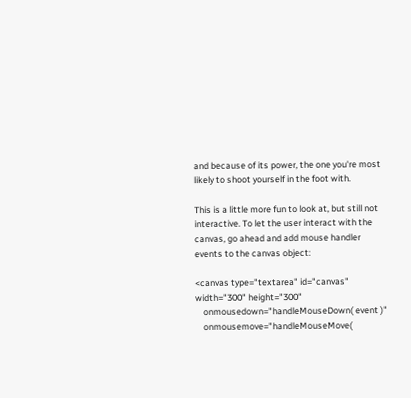and because of its power, the one you're most likely to shoot yourself in the foot with.

This is a little more fun to look at, but still not interactive. To let the user interact with the canvas, go ahead and add mouse handler events to the canvas object:

<canvas type="textarea" id="canvas" width="300" height="300"
    onmousedown="handleMouseDown( event )"
    onmousemove="handleMouseMove(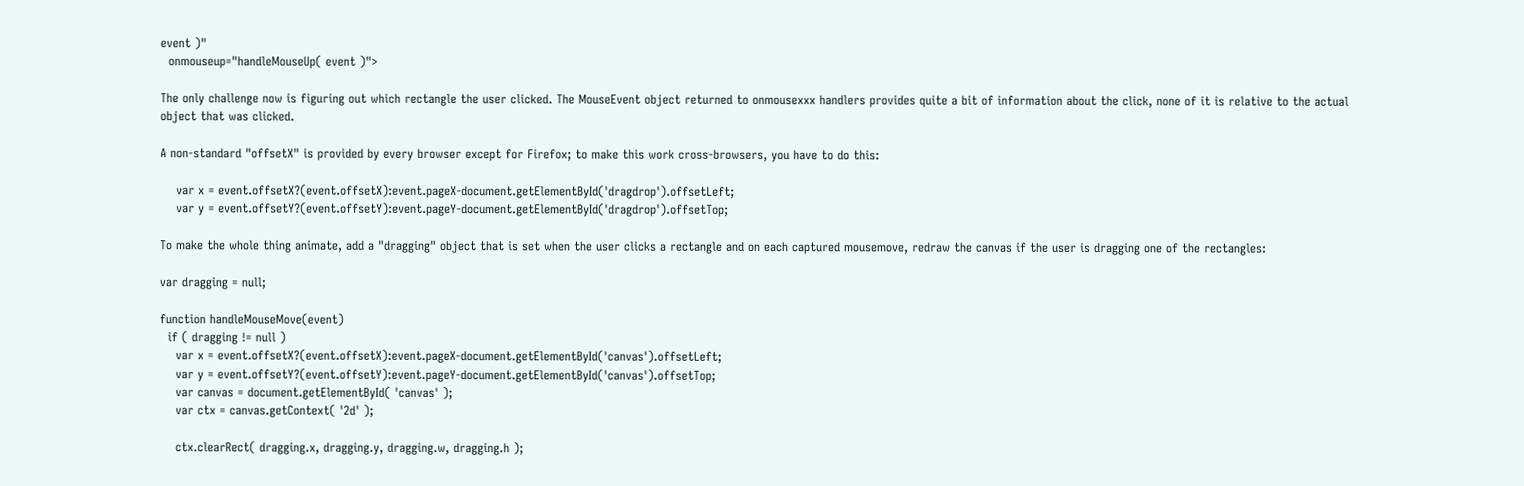event )"
  onmouseup="handleMouseUp( event )">

The only challenge now is figuring out which rectangle the user clicked. The MouseEvent object returned to onmousexxx handlers provides quite a bit of information about the click, none of it is relative to the actual object that was clicked.

A non-standard "offsetX" is provided by every browser except for Firefox; to make this work cross-browsers, you have to do this:

    var x = event.offsetX?(event.offsetX):event.pageX-document.getElementById('dragdrop').offsetLeft;
    var y = event.offsetY?(event.offsetY):event.pageY-document.getElementById('dragdrop').offsetTop;

To make the whole thing animate, add a "dragging" object that is set when the user clicks a rectangle and on each captured mousemove, redraw the canvas if the user is dragging one of the rectangles:

var dragging = null;

function handleMouseMove(event)
  if ( dragging != null )
    var x = event.offsetX?(event.offsetX):event.pageX-document.getElementById('canvas').offsetLeft;
    var y = event.offsetY?(event.offsetY):event.pageY-document.getElementById('canvas').offsetTop;
    var canvas = document.getElementById( 'canvas' );
    var ctx = canvas.getContext( '2d' );

    ctx.clearRect( dragging.x, dragging.y, dragging.w, dragging.h );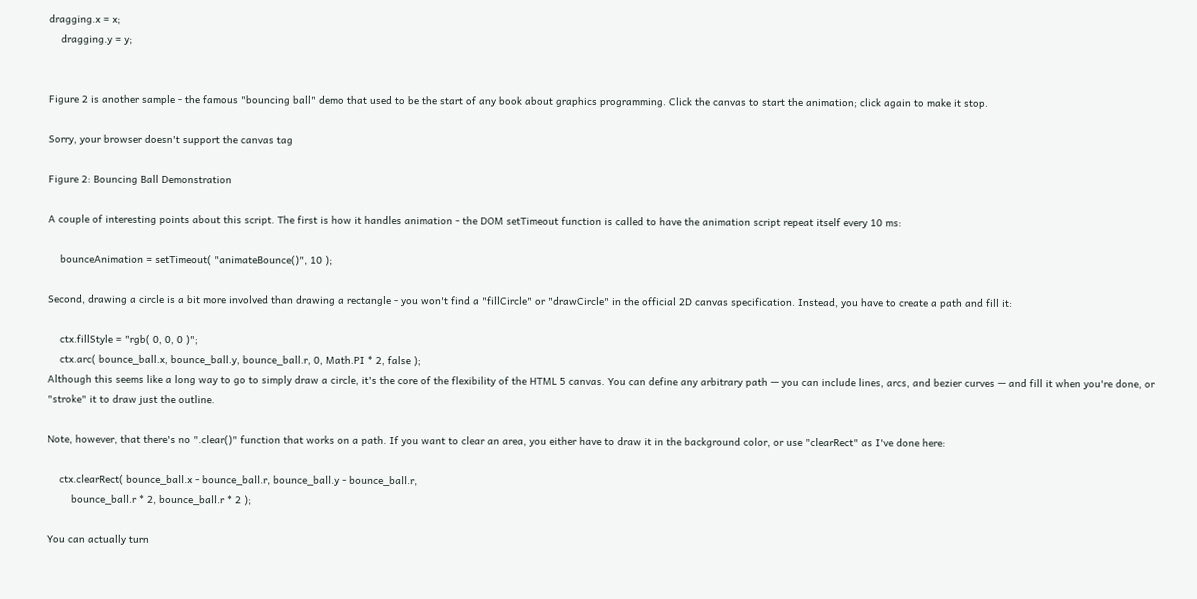dragging.x = x;
    dragging.y = y;


Figure 2 is another sample - the famous "bouncing ball" demo that used to be the start of any book about graphics programming. Click the canvas to start the animation; click again to make it stop.

Sorry, your browser doesn't support the canvas tag

Figure 2: Bouncing Ball Demonstration

A couple of interesting points about this script. The first is how it handles animation - the DOM setTimeout function is called to have the animation script repeat itself every 10 ms:

    bounceAnimation = setTimeout( "animateBounce()", 10 );

Second, drawing a circle is a bit more involved than drawing a rectangle - you won't find a "fillCircle" or "drawCircle" in the official 2D canvas specification. Instead, you have to create a path and fill it:

    ctx.fillStyle = "rgb( 0, 0, 0 )";
    ctx.arc( bounce_ball.x, bounce_ball.y, bounce_ball.r, 0, Math.PI * 2, false );
Although this seems like a long way to go to simply draw a circle, it's the core of the flexibility of the HTML 5 canvas. You can define any arbitrary path — you can include lines, arcs, and bezier curves — and fill it when you're done, or "stroke" it to draw just the outline.

Note, however, that there's no ".clear()" function that works on a path. If you want to clear an area, you either have to draw it in the background color, or use "clearRect" as I've done here:

    ctx.clearRect( bounce_ball.x - bounce_ball.r, bounce_ball.y - bounce_ball.r,
        bounce_ball.r * 2, bounce_ball.r * 2 );

You can actually turn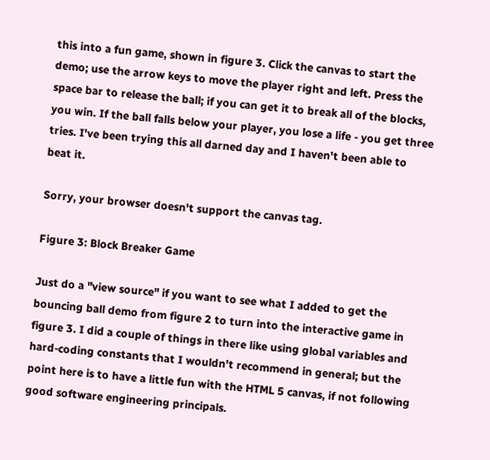this into a fun game, shown in figure 3. Click the canvas to start the demo; use the arrow keys to move the player right and left. Press the space bar to release the ball; if you can get it to break all of the blocks, you win. If the ball falls below your player, you lose a life - you get three tries. I've been trying this all darned day and I haven't been able to beat it.

Sorry, your browser doesn't support the canvas tag.

Figure 3: Block Breaker Game

Just do a "view source" if you want to see what I added to get the bouncing ball demo from figure 2 to turn into the interactive game in figure 3. I did a couple of things in there like using global variables and hard-coding constants that I wouldn't recommend in general; but the point here is to have a little fun with the HTML 5 canvas, if not following good software engineering principals.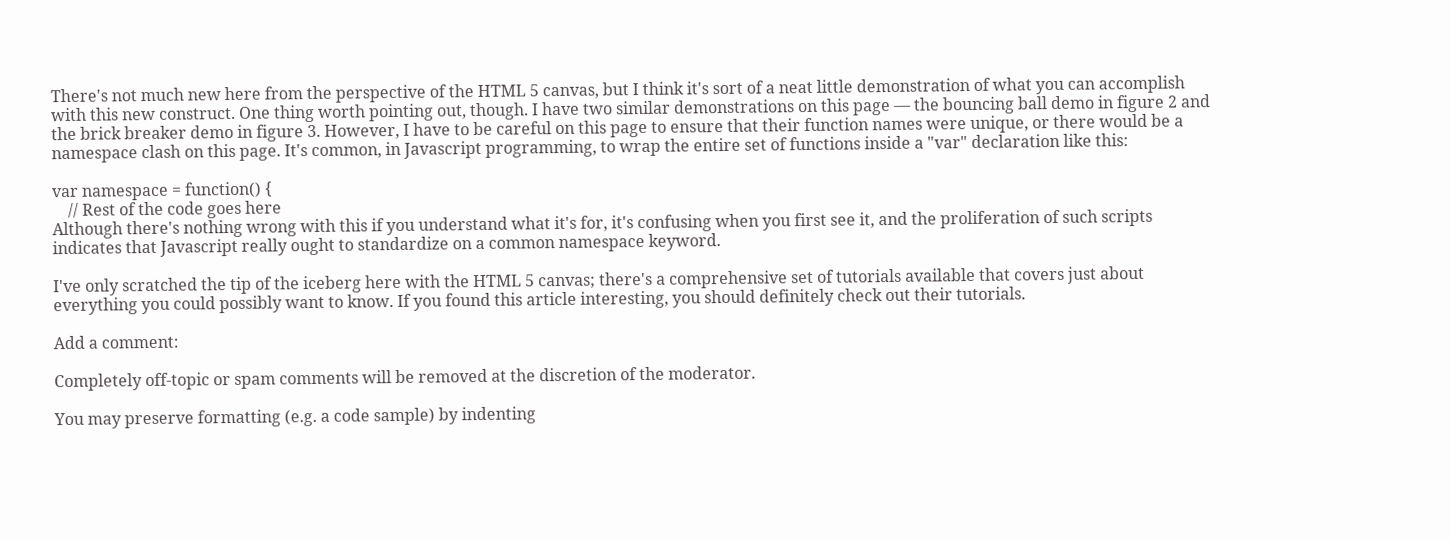There's not much new here from the perspective of the HTML 5 canvas, but I think it's sort of a neat little demonstration of what you can accomplish with this new construct. One thing worth pointing out, though. I have two similar demonstrations on this page — the bouncing ball demo in figure 2 and the brick breaker demo in figure 3. However, I have to be careful on this page to ensure that their function names were unique, or there would be a namespace clash on this page. It's common, in Javascript programming, to wrap the entire set of functions inside a "var" declaration like this:

var namespace = function() {
    // Rest of the code goes here
Although there's nothing wrong with this if you understand what it's for, it's confusing when you first see it, and the proliferation of such scripts indicates that Javascript really ought to standardize on a common namespace keyword.

I've only scratched the tip of the iceberg here with the HTML 5 canvas; there's a comprehensive set of tutorials available that covers just about everything you could possibly want to know. If you found this article interesting, you should definitely check out their tutorials.

Add a comment:

Completely off-topic or spam comments will be removed at the discretion of the moderator.

You may preserve formatting (e.g. a code sample) by indenting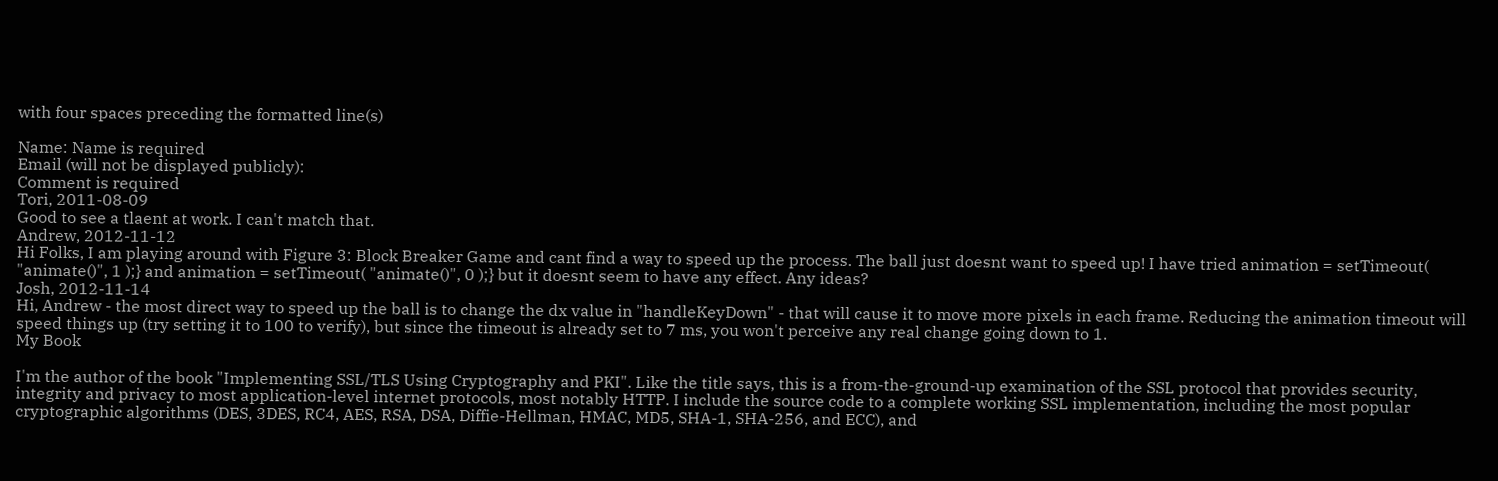with four spaces preceding the formatted line(s)

Name: Name is required
Email (will not be displayed publicly):
Comment is required
Tori, 2011-08-09
Good to see a tlaent at work. I can't match that.
Andrew, 2012-11-12
Hi Folks, I am playing around with Figure 3: Block Breaker Game and cant find a way to speed up the process. The ball just doesnt want to speed up! I have tried animation = setTimeout( "animate()", 1 );} and animation = setTimeout( "animate()", 0 );} but it doesnt seem to have any effect. Any ideas?
Josh, 2012-11-14
Hi, Andrew - the most direct way to speed up the ball is to change the dx value in "handleKeyDown" - that will cause it to move more pixels in each frame. Reducing the animation timeout will speed things up (try setting it to 100 to verify), but since the timeout is already set to 7 ms, you won't perceive any real change going down to 1.
My Book

I'm the author of the book "Implementing SSL/TLS Using Cryptography and PKI". Like the title says, this is a from-the-ground-up examination of the SSL protocol that provides security, integrity and privacy to most application-level internet protocols, most notably HTTP. I include the source code to a complete working SSL implementation, including the most popular cryptographic algorithms (DES, 3DES, RC4, AES, RSA, DSA, Diffie-Hellman, HMAC, MD5, SHA-1, SHA-256, and ECC), and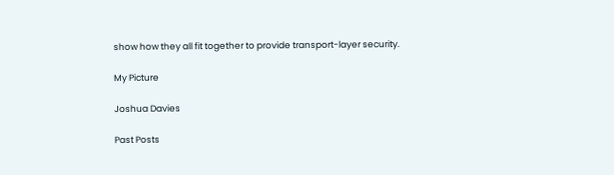show how they all fit together to provide transport-layer security.

My Picture

Joshua Davies

Past Posts